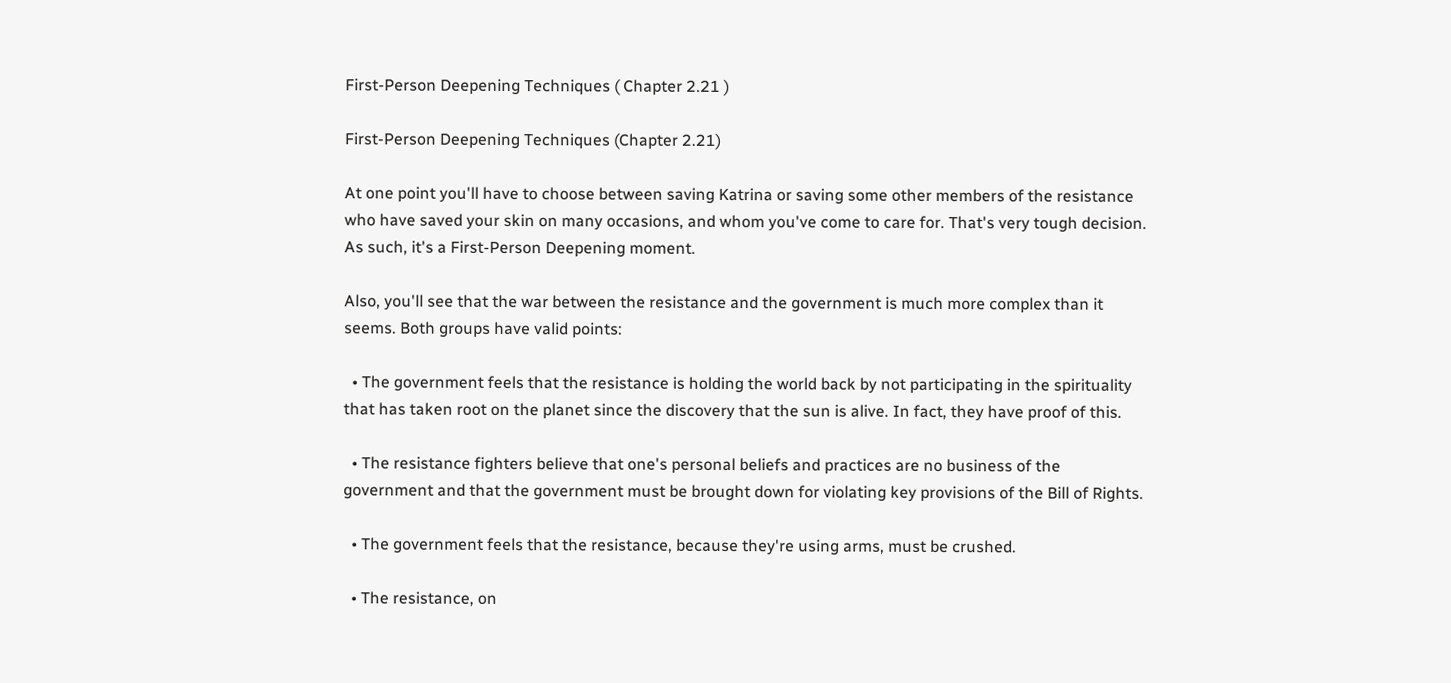First-Person Deepening Techniques ( Chapter 2.21 )

First-Person Deepening Techniques (Chapter 2.21)

At one point you'll have to choose between saving Katrina or saving some other members of the resistance who have saved your skin on many occasions, and whom you've come to care for. That's very tough decision. As such, it's a First-Person Deepening moment.

Also, you'll see that the war between the resistance and the government is much more complex than it seems. Both groups have valid points:

  • The government feels that the resistance is holding the world back by not participating in the spirituality that has taken root on the planet since the discovery that the sun is alive. In fact, they have proof of this.

  • The resistance fighters believe that one's personal beliefs and practices are no business of the government and that the government must be brought down for violating key provisions of the Bill of Rights.

  • The government feels that the resistance, because they're using arms, must be crushed.

  • The resistance, on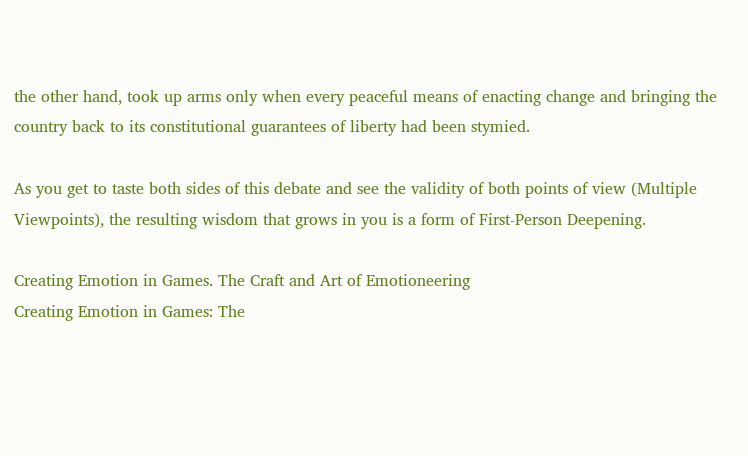the other hand, took up arms only when every peaceful means of enacting change and bringing the country back to its constitutional guarantees of liberty had been stymied.

As you get to taste both sides of this debate and see the validity of both points of view (Multiple Viewpoints), the resulting wisdom that grows in you is a form of First-Person Deepening.

Creating Emotion in Games. The Craft and Art of Emotioneering
Creating Emotion in Games: The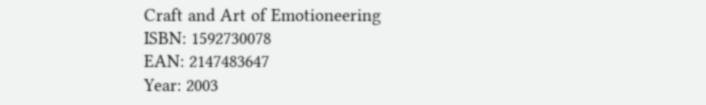Craft and Art of Emotioneering
ISBN: 1592730078
EAN: 2147483647
Year: 2003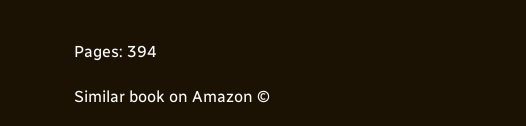Pages: 394

Similar book on Amazon ©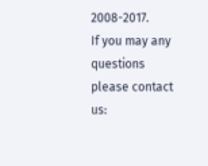2008-2017.
If you may any questions please contact us: